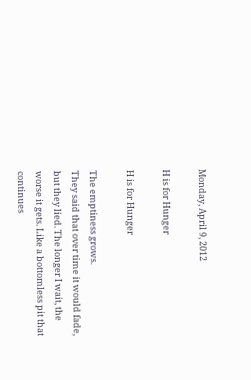Monday, April 9, 2012

H is for Hunger

H is for Hunger

The emptiness grows.
They said that over time it would fade, but they lied. The longer I wait, the worse it gets. Like a bottomless pit that continues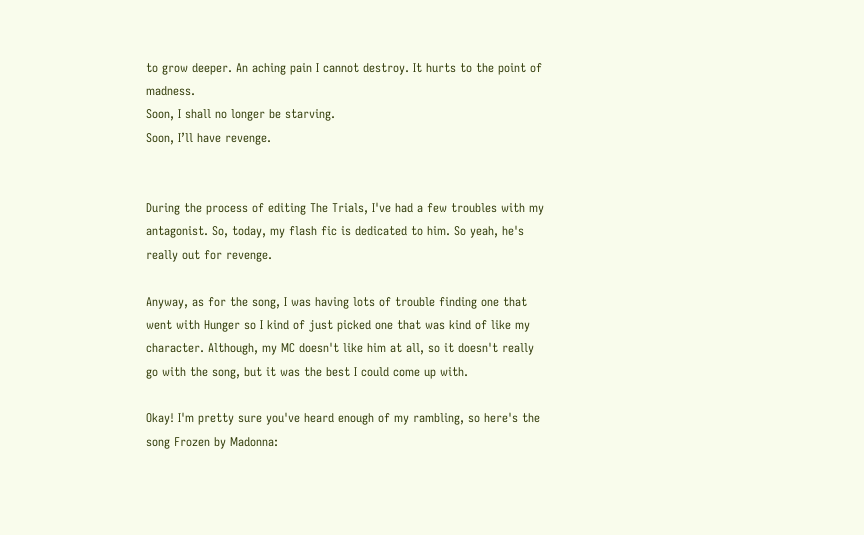to grow deeper. An aching pain I cannot destroy. It hurts to the point of madness.
Soon, I shall no longer be starving.
Soon, I’ll have revenge.


During the process of editing The Trials, I've had a few troubles with my antagonist. So, today, my flash fic is dedicated to him. So yeah, he's really out for revenge.

Anyway, as for the song, I was having lots of trouble finding one that went with Hunger so I kind of just picked one that was kind of like my character. Although, my MC doesn't like him at all, so it doesn't really go with the song, but it was the best I could come up with.

Okay! I'm pretty sure you've heard enough of my rambling, so here's the song Frozen by Madonna: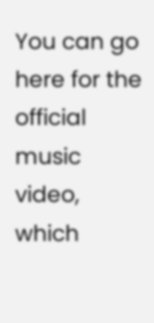You can go here for the official music video, which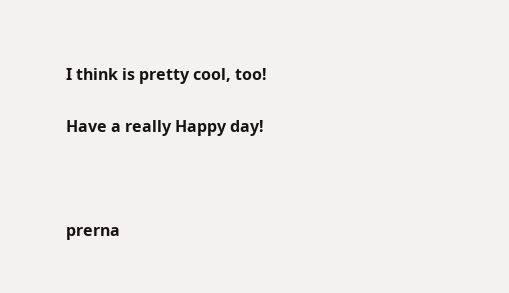I think is pretty cool, too!

Have a really Happy day!



prerna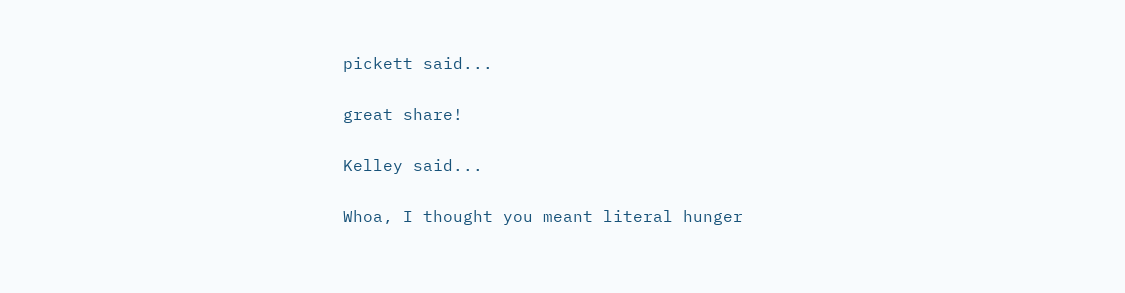pickett said...

great share!

Kelley said...

Whoa, I thought you meant literal hunger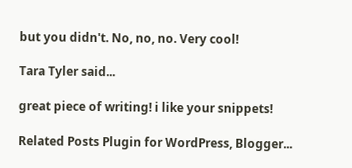but you didn't. No, no, no. Very cool!

Tara Tyler said...

great piece of writing! i like your snippets!

Related Posts Plugin for WordPress, Blogger...